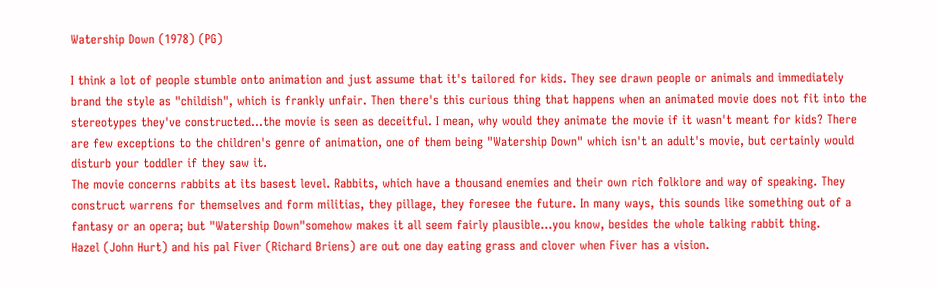Watership Down (1978) (PG)

I think a lot of people stumble onto animation and just assume that it's tailored for kids. They see drawn people or animals and immediately brand the style as "childish", which is frankly unfair. Then there's this curious thing that happens when an animated movie does not fit into the stereotypes they've constructed...the movie is seen as deceitful. I mean, why would they animate the movie if it wasn't meant for kids? There are few exceptions to the children's genre of animation, one of them being "Watership Down" which isn't an adult's movie, but certainly would disturb your toddler if they saw it.
The movie concerns rabbits at its basest level. Rabbits, which have a thousand enemies and their own rich folklore and way of speaking. They construct warrens for themselves and form militias, they pillage, they foresee the future. In many ways, this sounds like something out of a fantasy or an opera; but "Watership Down"somehow makes it all seem fairly plausible...you know, besides the whole talking rabbit thing.
Hazel (John Hurt) and his pal Fiver (Richard Briens) are out one day eating grass and clover when Fiver has a vision.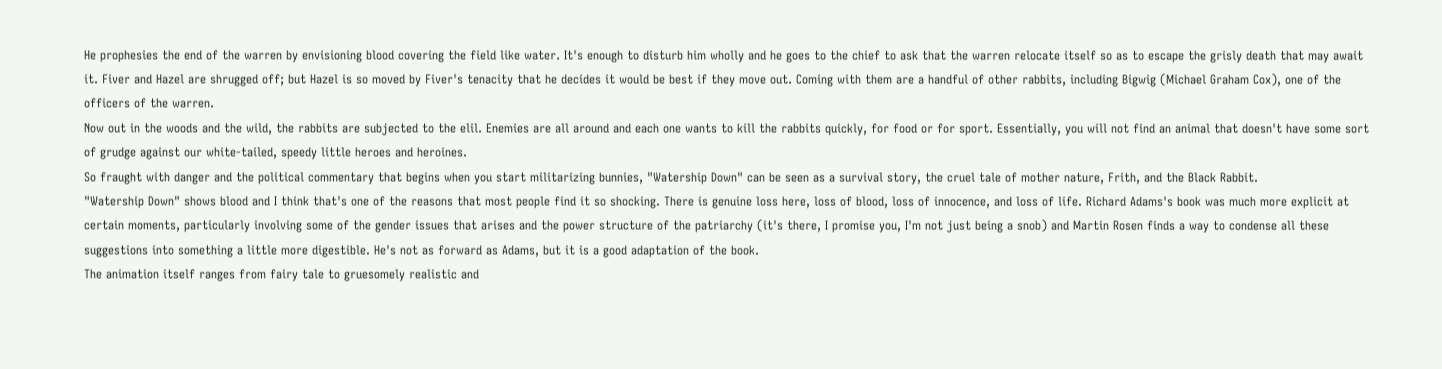He prophesies the end of the warren by envisioning blood covering the field like water. It's enough to disturb him wholly and he goes to the chief to ask that the warren relocate itself so as to escape the grisly death that may await it. Fiver and Hazel are shrugged off; but Hazel is so moved by Fiver's tenacity that he decides it would be best if they move out. Coming with them are a handful of other rabbits, including Bigwig (Michael Graham Cox), one of the officers of the warren.
Now out in the woods and the wild, the rabbits are subjected to the elil. Enemies are all around and each one wants to kill the rabbits quickly, for food or for sport. Essentially, you will not find an animal that doesn't have some sort of grudge against our white-tailed, speedy little heroes and heroines.
So fraught with danger and the political commentary that begins when you start militarizing bunnies, "Watership Down" can be seen as a survival story, the cruel tale of mother nature, Frith, and the Black Rabbit.
"Watership Down" shows blood and I think that's one of the reasons that most people find it so shocking. There is genuine loss here, loss of blood, loss of innocence, and loss of life. Richard Adams's book was much more explicit at certain moments, particularly involving some of the gender issues that arises and the power structure of the patriarchy (it's there, I promise you, I'm not just being a snob) and Martin Rosen finds a way to condense all these suggestions into something a little more digestible. He's not as forward as Adams, but it is a good adaptation of the book.
The animation itself ranges from fairy tale to gruesomely realistic and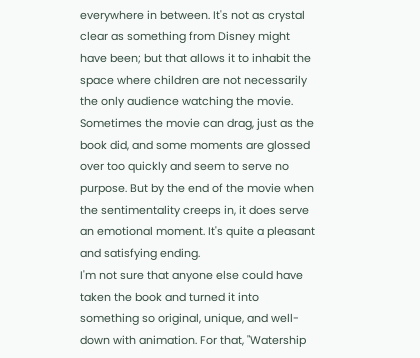everywhere in between. It's not as crystal clear as something from Disney might have been; but that allows it to inhabit the space where children are not necessarily the only audience watching the movie.
Sometimes the movie can drag, just as the book did, and some moments are glossed over too quickly and seem to serve no purpose. But by the end of the movie when the sentimentality creeps in, it does serve an emotional moment. It's quite a pleasant and satisfying ending.
I'm not sure that anyone else could have taken the book and turned it into something so original, unique, and well-down with animation. For that, "Watership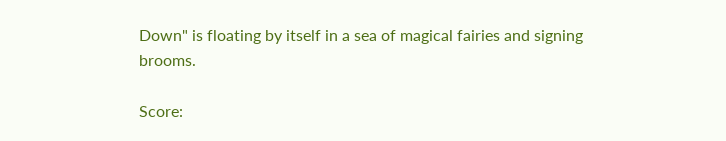Down" is floating by itself in a sea of magical fairies and signing brooms.

Score: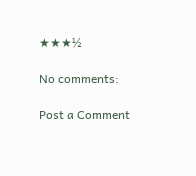★★★½

No comments:

Post a Comment